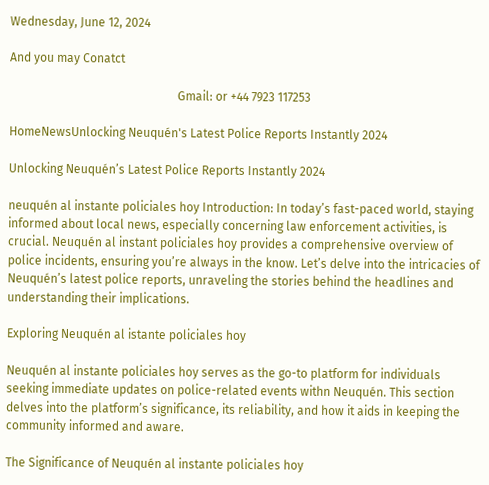Wednesday, June 12, 2024

And you may Conatct

                                                        Gmail: or +44 7923 117253

HomeNewsUnlocking Neuquén's Latest Police Reports Instantly 2024

Unlocking Neuquén’s Latest Police Reports Instantly 2024

neuquén al instante policiales hoy Introduction: In today’s fast-paced world, staying informed about local news, especially concerning law enforcement activities, is crucial. Neuquén al instant policiales hoy provides a comprehensive overview of police incidents, ensuring you’re always in the know. Let’s delve into the intricacies of Neuquén’s latest police reports, unraveling the stories behind the headlines and understanding their implications.

Exploring Neuquén al istante policiales hoy

Neuquén al instante policiales hoy serves as the go-to platform for individuals seeking immediate updates on police-related events withn Neuquén. This section delves into the platform’s significance, its reliability, and how it aids in keeping the community informed and aware.

The Significance of Neuquén al instante policiales hoy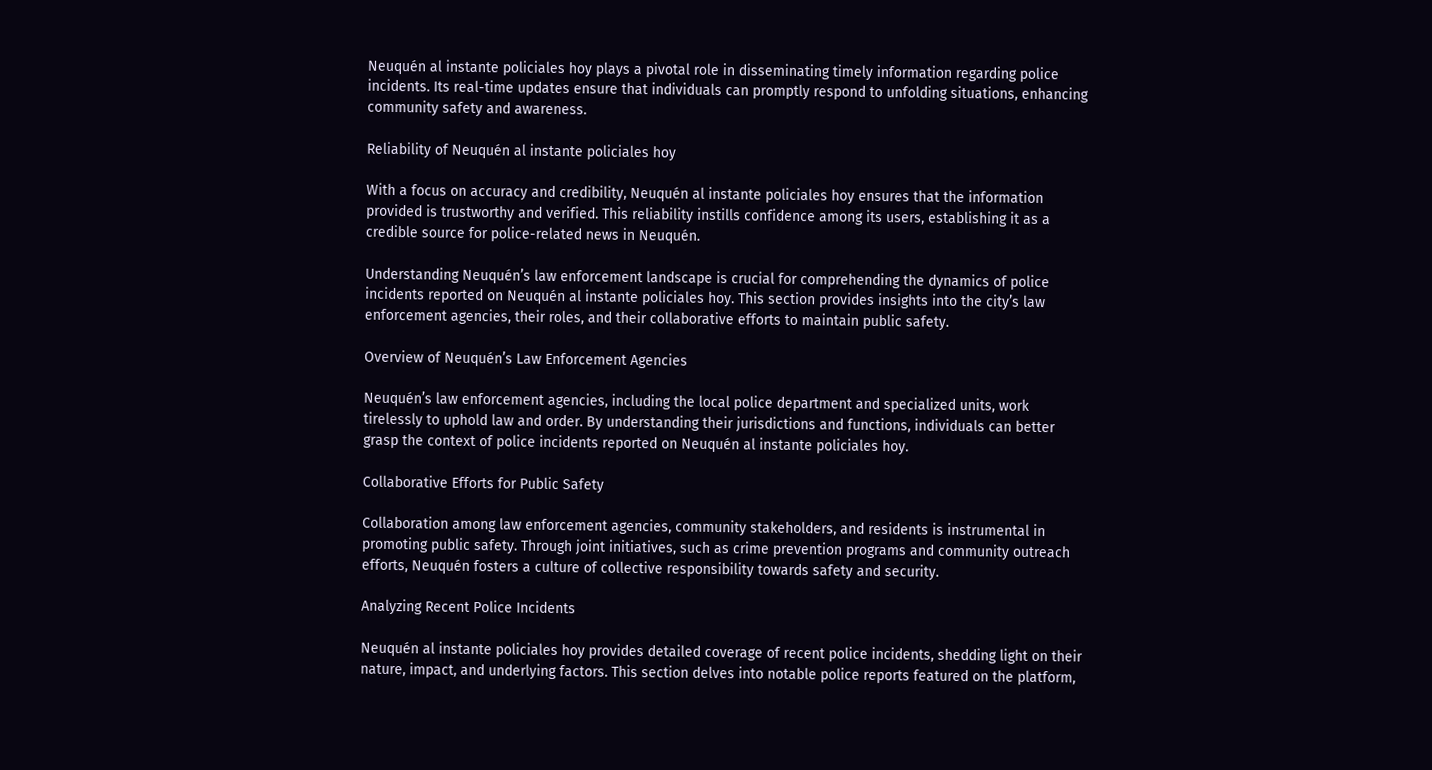Neuquén al instante policiales hoy plays a pivotal role in disseminating timely information regarding police incidents. Its real-time updates ensure that individuals can promptly respond to unfolding situations, enhancing community safety and awareness.

Reliability of Neuquén al instante policiales hoy

With a focus on accuracy and credibility, Neuquén al instante policiales hoy ensures that the information provided is trustworthy and verified. This reliability instills confidence among its users, establishing it as a credible source for police-related news in Neuquén.

Understanding Neuquén’s law enforcement landscape is crucial for comprehending the dynamics of police incidents reported on Neuquén al instante policiales hoy. This section provides insights into the city’s law enforcement agencies, their roles, and their collaborative efforts to maintain public safety.

Overview of Neuquén’s Law Enforcement Agencies

Neuquén’s law enforcement agencies, including the local police department and specialized units, work tirelessly to uphold law and order. By understanding their jurisdictions and functions, individuals can better grasp the context of police incidents reported on Neuquén al instante policiales hoy.

Collaborative Efforts for Public Safety

Collaboration among law enforcement agencies, community stakeholders, and residents is instrumental in promoting public safety. Through joint initiatives, such as crime prevention programs and community outreach efforts, Neuquén fosters a culture of collective responsibility towards safety and security.

Analyzing Recent Police Incidents

Neuquén al instante policiales hoy provides detailed coverage of recent police incidents, shedding light on their nature, impact, and underlying factors. This section delves into notable police reports featured on the platform,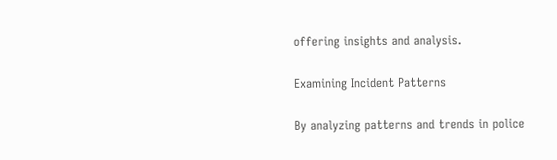offering insights and analysis.

Examining Incident Patterns

By analyzing patterns and trends in police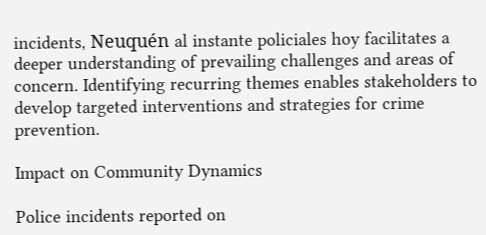incidents, Neuquén al instante policiales hoy facilitates a deeper understanding of prevailing challenges and areas of concern. Identifying recurring themes enables stakeholders to develop targeted interventions and strategies for crime prevention.

Impact on Community Dynamics

Police incidents reported on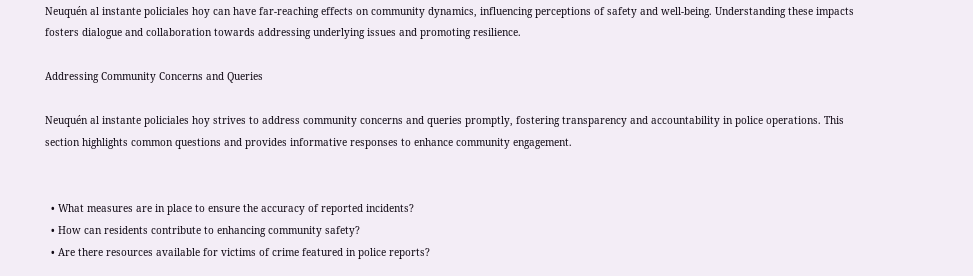Neuquén al instante policiales hoy can have far-reaching effects on community dynamics, influencing perceptions of safety and well-being. Understanding these impacts fosters dialogue and collaboration towards addressing underlying issues and promoting resilience.

Addressing Community Concerns and Queries

Neuquén al instante policiales hoy strives to address community concerns and queries promptly, fostering transparency and accountability in police operations. This section highlights common questions and provides informative responses to enhance community engagement.


  • What measures are in place to ensure the accuracy of reported incidents?
  • How can residents contribute to enhancing community safety?
  • Are there resources available for victims of crime featured in police reports?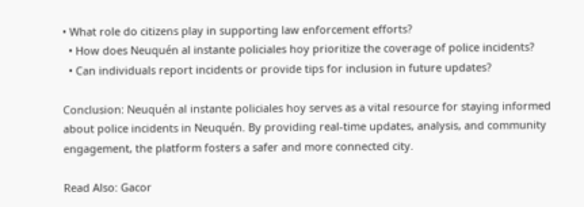• What role do citizens play in supporting law enforcement efforts?
  • How does Neuquén al instante policiales hoy prioritize the coverage of police incidents?
  • Can individuals report incidents or provide tips for inclusion in future updates?

Conclusion: Neuquén al instante policiales hoy serves as a vital resource for staying informed about police incidents in Neuquén. By providing real-time updates, analysis, and community engagement, the platform fosters a safer and more connected city.

Read Also: Gacor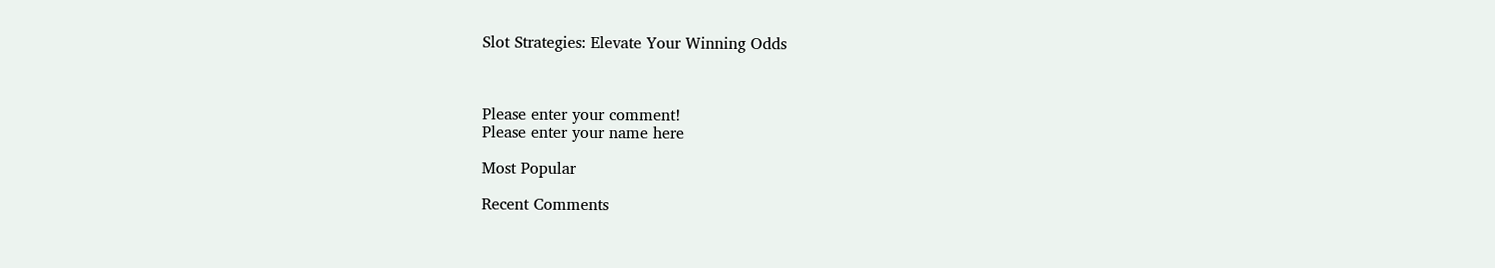Slot Strategies: Elevate Your Winning Odds



Please enter your comment!
Please enter your name here

Most Popular

Recent Comments